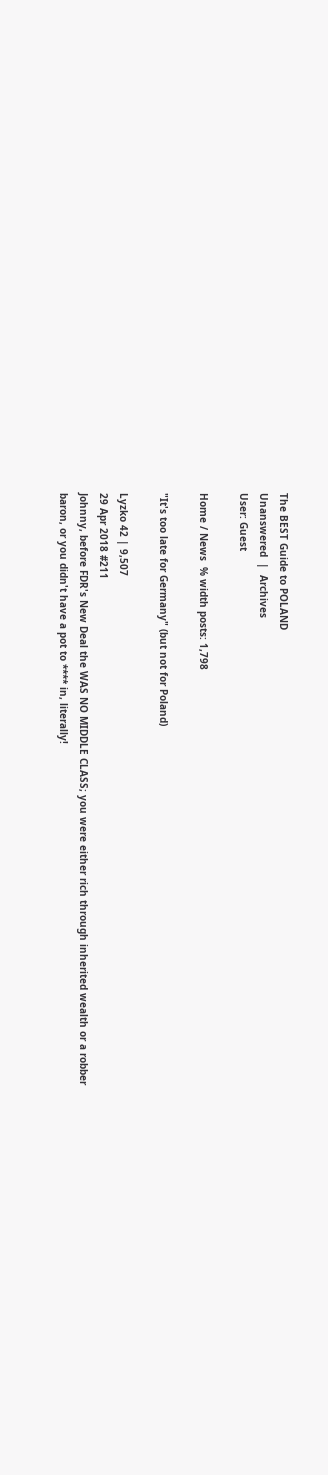The BEST Guide to POLAND
Unanswered  |  Archives
User: Guest

Home / News  % width posts: 1,798

"It's too late for Germany" (but not for Poland)

Lyzko 42 | 9,507
29 Apr 2018 #211
Johnny, before FDR's New Deal the WAS NO MIDDLE CLASS; you were either rich through inherited wealth or a robber baron, or you didn't have a pot to **** in, literally!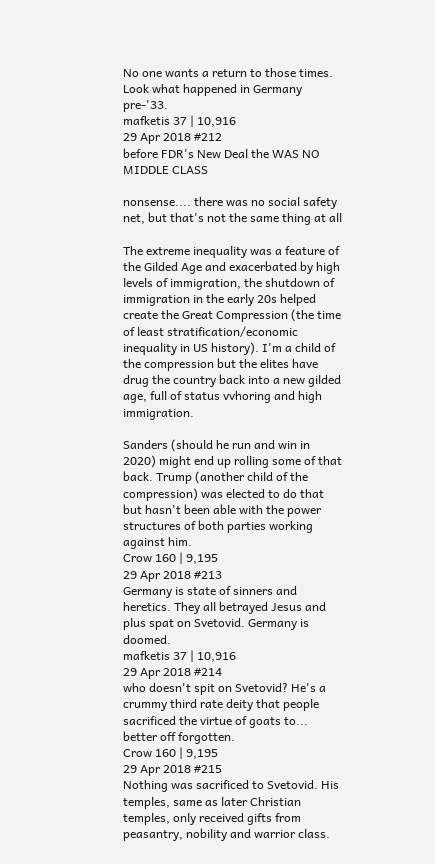No one wants a return to those times. Look what happened in Germany pre-'33.
mafketis 37 | 10,916
29 Apr 2018 #212
before FDR's New Deal the WAS NO MIDDLE CLASS

nonsense.... there was no social safety net, but that's not the same thing at all

The extreme inequality was a feature of the Gilded Age and exacerbated by high levels of immigration, the shutdown of immigration in the early 20s helped create the Great Compression (the time of least stratification/economic inequality in US history). I'm a child of the compression but the elites have drug the country back into a new gilded age, full of status vvhoring and high immigration.

Sanders (should he run and win in 2020) might end up rolling some of that back. Trump (another child of the compression) was elected to do that but hasn't been able with the power structures of both parties working against him.
Crow 160 | 9,195
29 Apr 2018 #213
Germany is state of sinners and heretics. They all betrayed Jesus and plus spat on Svetovid. Germany is doomed.
mafketis 37 | 10,916
29 Apr 2018 #214
who doesn't spit on Svetovid? He's a crummy third rate deity that people sacrificed the virtue of goats to... better off forgotten.
Crow 160 | 9,195
29 Apr 2018 #215
Nothing was sacrificed to Svetovid. His temples, same as later Christian temples, only received gifts from peasantry, nobility and warrior class.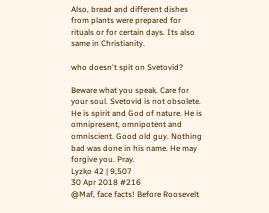Also, bread and different dishes from plants were prepared for rituals or for certain days. Its also same in Christianity.

who doesn't spit on Svetovid?

Beware what you speak. Care for your soul. Svetovid is not obsolete. He is spirit and God of nature. He is omnipresent, omnipotent and omniscient. Good old guy. Nothing bad was done in his name. He may forgive you. Pray.
Lyzko 42 | 9,507
30 Apr 2018 #216
@Maf, face facts! Before Roosevelt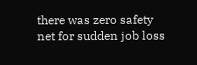there was zero safety net for sudden job loss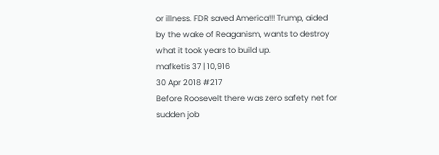or illness. FDR saved America!!! Trump, aided by the wake of Reaganism, wants to destroy what it took years to build up.
mafketis 37 | 10,916
30 Apr 2018 #217
Before Roosevelt there was zero safety net for sudden job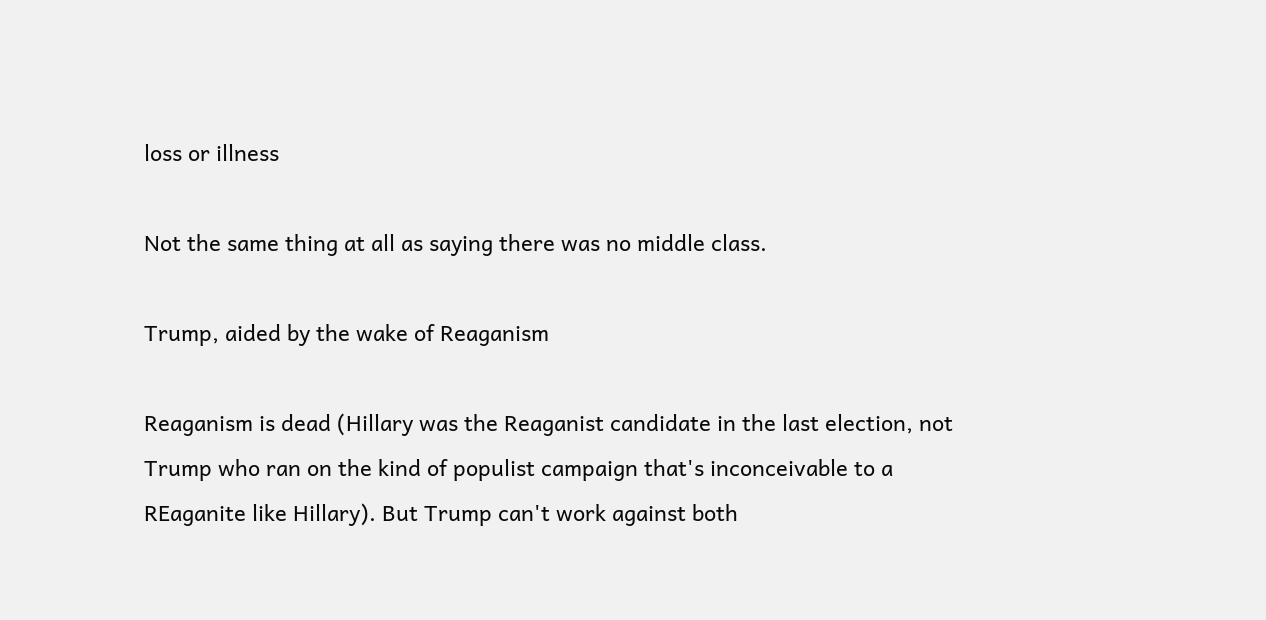loss or illness

Not the same thing at all as saying there was no middle class.

Trump, aided by the wake of Reaganism

Reaganism is dead (Hillary was the Reaganist candidate in the last election, not Trump who ran on the kind of populist campaign that's inconceivable to a REaganite like Hillary). But Trump can't work against both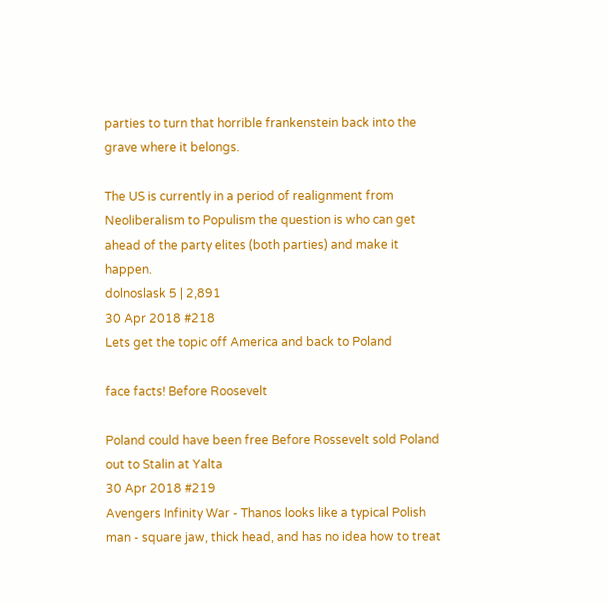parties to turn that horrible frankenstein back into the grave where it belongs.

The US is currently in a period of realignment from Neoliberalism to Populism the question is who can get ahead of the party elites (both parties) and make it happen.
dolnoslask 5 | 2,891
30 Apr 2018 #218
Lets get the topic off America and back to Poland

face facts! Before Roosevelt

Poland could have been free Before Rossevelt sold Poland out to Stalin at Yalta
30 Apr 2018 #219
Avengers Infinity War - Thanos looks like a typical Polish man - square jaw, thick head, and has no idea how to treat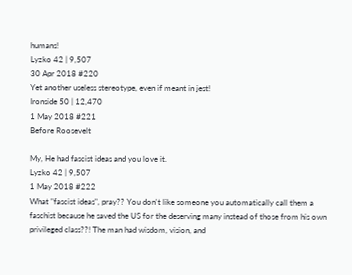humans!
Lyzko 42 | 9,507
30 Apr 2018 #220
Yet another useless stereotype, even if meant in jest!
Ironside 50 | 12,470
1 May 2018 #221
Before Roosevelt

My, He had fascist ideas and you love it.
Lyzko 42 | 9,507
1 May 2018 #222
What "fascist ideas", pray?? You don't like someone you automatically call them a faschist because he saved the US for the deserving many instead of those from his own privileged class??! The man had wisdom, vision, and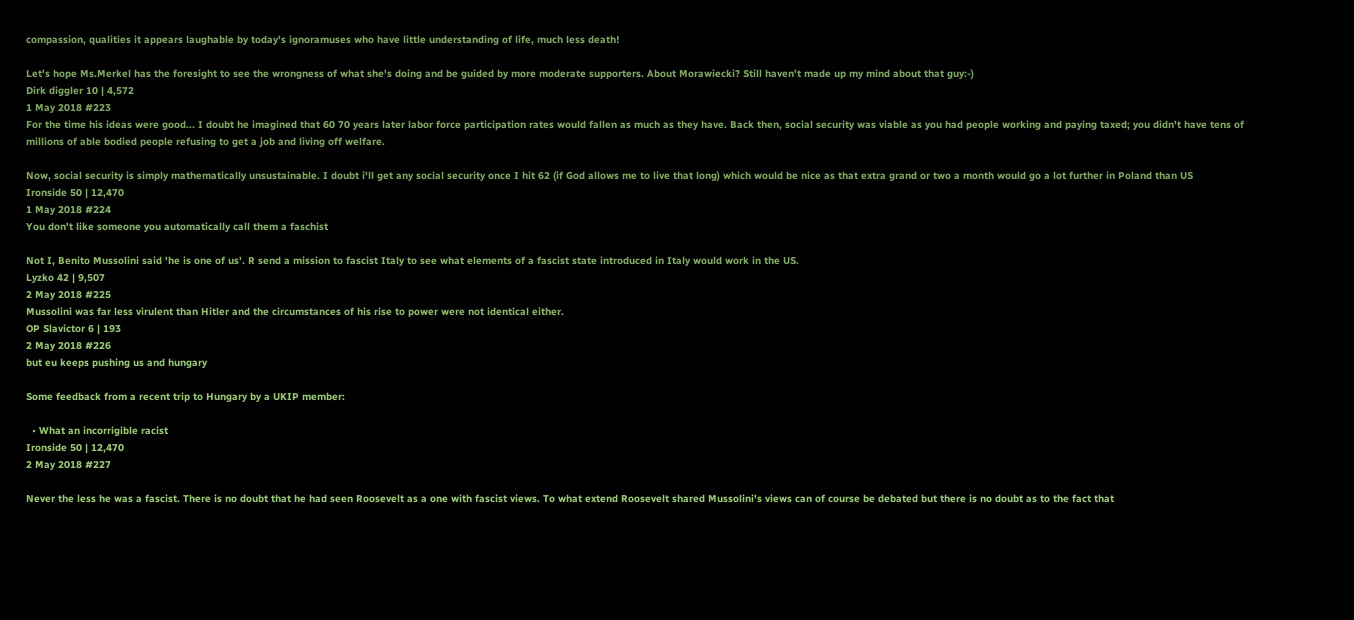compassion, qualities it appears laughable by today's ignoramuses who have little understanding of life, much less death!

Let's hope Ms.Merkel has the foresight to see the wrongness of what she's doing and be guided by more moderate supporters. About Morawiecki? Still haven't made up my mind about that guy:-)
Dirk diggler 10 | 4,572
1 May 2018 #223
For the time his ideas were good... I doubt he imagined that 60 70 years later labor force participation rates would fallen as much as they have. Back then, social security was viable as you had people working and paying taxed; you didn't have tens of millions of able bodied people refusing to get a job and living off welfare.

Now, social security is simply mathematically unsustainable. I doubt i'll get any social security once I hit 62 (if God allows me to live that long) which would be nice as that extra grand or two a month would go a lot further in Poland than US
Ironside 50 | 12,470
1 May 2018 #224
You don't like someone you automatically call them a faschist

Not I, Benito Mussolini said 'he is one of us'. R send a mission to fascist Italy to see what elements of a fascist state introduced in Italy would work in the US.
Lyzko 42 | 9,507
2 May 2018 #225
Mussolini was far less virulent than Hitler and the circumstances of his rise to power were not identical either.
OP Slavictor 6 | 193
2 May 2018 #226
but eu keeps pushing us and hungary

Some feedback from a recent trip to Hungary by a UKIP member:

  • What an incorrigible racist
Ironside 50 | 12,470
2 May 2018 #227

Never the less he was a fascist. There is no doubt that he had seen Roosevelt as a one with fascist views. To what extend Roosevelt shared Mussolini's views can of course be debated but there is no doubt as to the fact that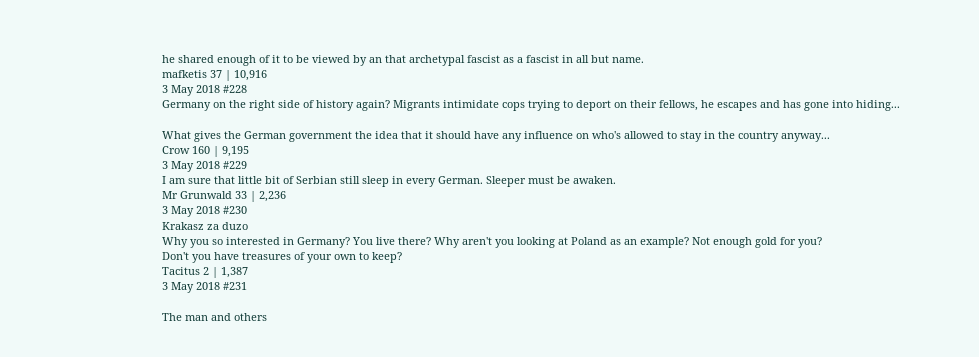he shared enough of it to be viewed by an that archetypal fascist as a fascist in all but name.
mafketis 37 | 10,916
3 May 2018 #228
Germany on the right side of history again? Migrants intimidate cops trying to deport on their fellows, he escapes and has gone into hiding...

What gives the German government the idea that it should have any influence on who's allowed to stay in the country anyway...
Crow 160 | 9,195
3 May 2018 #229
I am sure that little bit of Serbian still sleep in every German. Sleeper must be awaken.
Mr Grunwald 33 | 2,236
3 May 2018 #230
Krakasz za duzo
Why you so interested in Germany? You live there? Why aren't you looking at Poland as an example? Not enough gold for you?
Don't you have treasures of your own to keep?
Tacitus 2 | 1,387
3 May 2018 #231

The man and others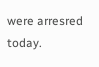were arresred today.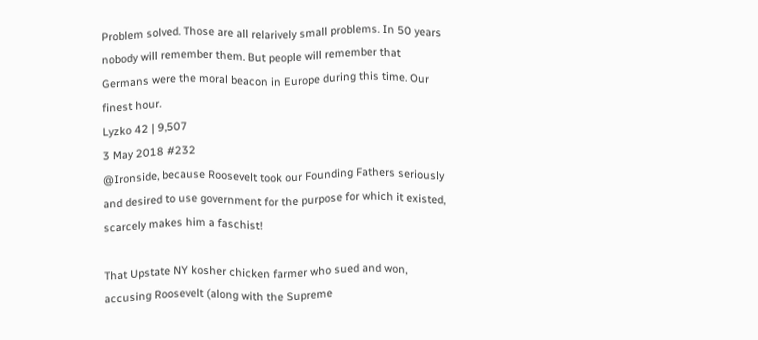Problem solved. Those are all relarively small problems. In 50 years nobody will remember them. But people will remember that Germans were the moral beacon in Europe during this time. Our finest hour.
Lyzko 42 | 9,507
3 May 2018 #232
@Ironside, because Roosevelt took our Founding Fathers seriously and desired to use government for the purpose for which it existed, scarcely makes him a faschist!

That Upstate NY kosher chicken farmer who sued and won, accusing Roosevelt (along with the Supreme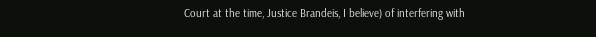Court at the time, Justice Brandeis, I believe) of interfering with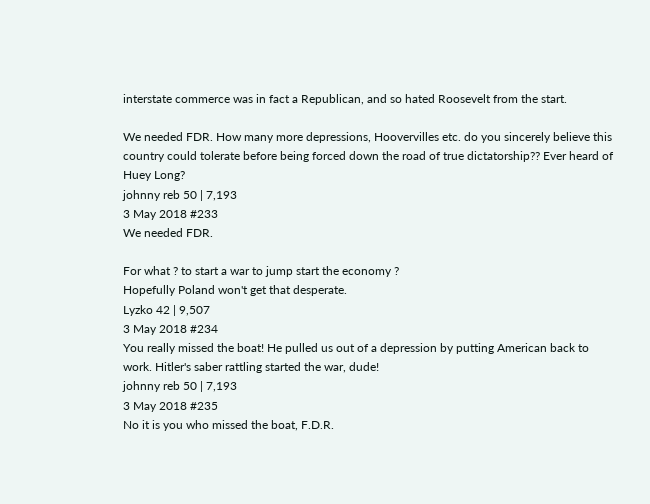interstate commerce was in fact a Republican, and so hated Roosevelt from the start.

We needed FDR. How many more depressions, Hoovervilles etc. do you sincerely believe this country could tolerate before being forced down the road of true dictatorship?? Ever heard of Huey Long?
johnny reb 50 | 7,193
3 May 2018 #233
We needed FDR.

For what ? to start a war to jump start the economy ?
Hopefully Poland won't get that desperate.
Lyzko 42 | 9,507
3 May 2018 #234
You really missed the boat! He pulled us out of a depression by putting American back to work. Hitler's saber rattling started the war, dude!
johnny reb 50 | 7,193
3 May 2018 #235
No it is you who missed the boat, F.D.R.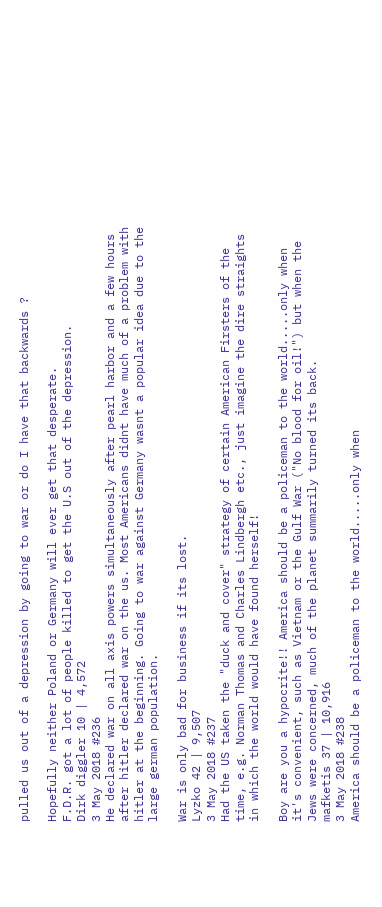pulled us out of a depression by going to war or do I have that backwards ?

Hopefully neither Poland or Germany will ever get that desperate.
F.D.R. got a lot of people killed to get the U.S out of the depression.
Dirk diggler 10 | 4,572
3 May 2018 #236
He declared war on all axis powers simultaneously after pearl harbor and a few hours after hitler declared war on the us. Most Americans didnt have much of a problem with hitler at the beginning. Going to war against Germany wasnt a popular idea due to the large german population.

War is only bad for business if its lost.
Lyzko 42 | 9,507
3 May 2018 #237
Had the US taken the "duck and cover" strategy of certain American Firsters of the time, e.g. Norman Thomas and Charles Lindbergh etc., just imagine the dire straights in which the world would have found herself!

Boy are you a hypocrite!! America should be a policeman to the world.....only when it's convenient, such as Vietnam or the Gulf War ("No blood for oil!") but when the Jews were concerned, much of the planet summarily turned its back.
mafketis 37 | 10,916
3 May 2018 #238
America should be a policeman to the world.....only when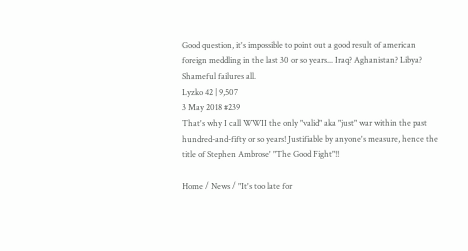Good question, it's impossible to point out a good result of american foreign meddling in the last 30 or so years... Iraq? Aghanistan? Libya? Shameful failures all.
Lyzko 42 | 9,507
3 May 2018 #239
That's why I call WWII the only "valid" aka "just" war within the past hundred-and-fifty or so years! Justifiable by anyone's measure, hence the title of Stephen Ambrose' "The Good Fight"!!

Home / News / "It's too late for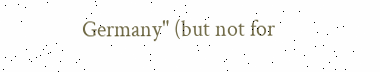Germany" (but not for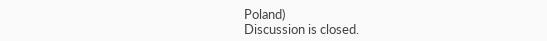Poland)
Discussion is closed.